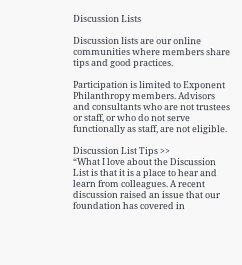Discussion Lists

Discussion lists are our online communities where members share tips and good practices.

Participation is limited to Exponent Philanthropy members. Advisors and consultants who are not trustees or staff, or who do not serve functionally as staff, are not eligible.

Discussion List Tips >>
“What I love about the Discussion List is that it is a place to hear and learn from colleagues. A recent discussion raised an issue that our foundation has covered in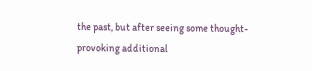the past, but after seeing some thought-provoking additional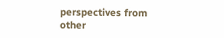perspectives from other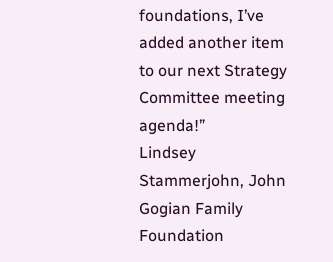foundations, I’ve added another item to our next Strategy Committee meeting agenda!”
Lindsey Stammerjohn, John Gogian Family Foundation